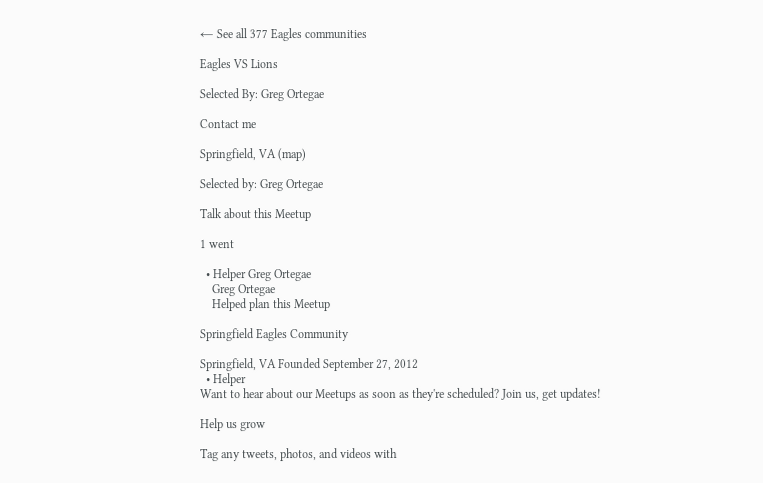← See all 377 Eagles communities

Eagles VS Lions

Selected By: Greg Ortegae

Contact me

Springfield, VA (map)

Selected by: Greg Ortegae

Talk about this Meetup

1 went

  • Helper Greg Ortegae
    Greg Ortegae
    Helped plan this Meetup

Springfield Eagles Community

Springfield, VA Founded September 27, 2012
  • Helper
Want to hear about our Meetups as soon as they're scheduled? Join us, get updates!

Help us grow

Tag any tweets, photos, and videos with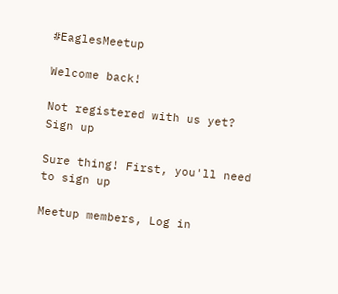#EaglesMeetup

Welcome back!

Not registered with us yet? Sign up

Sure thing! First, you'll need to sign up

Meetup members, Log in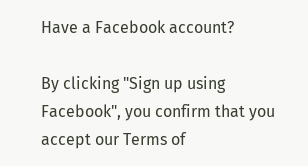Have a Facebook account?

By clicking "Sign up using Facebook", you confirm that you accept our Terms of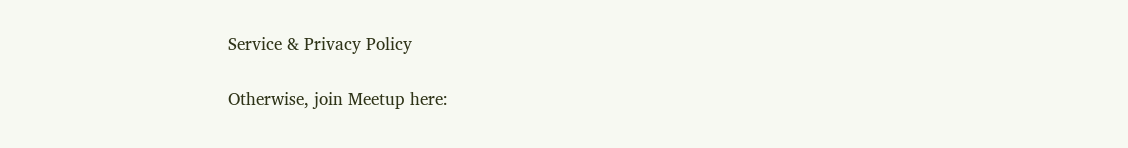Service & Privacy Policy

Otherwise, join Meetup here: